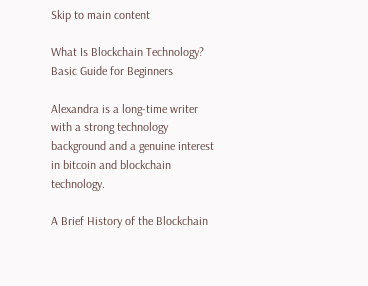Skip to main content

What Is Blockchain Technology? Basic Guide for Beginners

Alexandra is a long-time writer with a strong technology background and a genuine interest in bitcoin and blockchain technology.

A Brief History of the Blockchain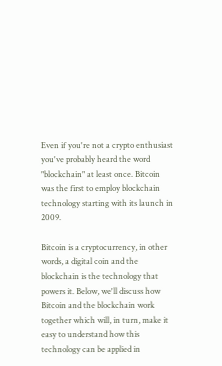Even if you're not a crypto enthusiast you've probably heard the word "blockchain" at least once. Bitcoin was the first to employ blockchain technology starting with its launch in 2009.

Bitcoin is a cryptocurrency, in other words, a digital coin and the blockchain is the technology that powers it. Below, we'll discuss how Bitcoin and the blockchain work together which will, in turn, make it easy to understand how this technology can be applied in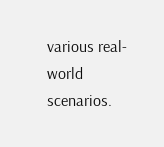various real-world scenarios.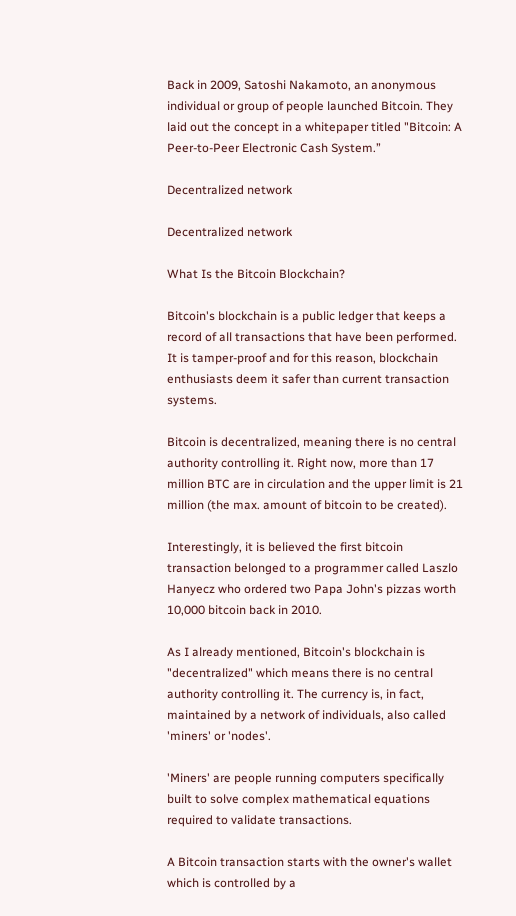Back in 2009, Satoshi Nakamoto, an anonymous individual or group of people launched Bitcoin. They laid out the concept in a whitepaper titled "Bitcoin: A Peer-to-Peer Electronic Cash System.”

Decentralized network

Decentralized network

What Is the Bitcoin Blockchain?

Bitcoin's blockchain is a public ledger that keeps a record of all transactions that have been performed. It is tamper-proof and for this reason, blockchain enthusiasts deem it safer than current transaction systems.

Bitcoin is decentralized, meaning there is no central authority controlling it. Right now, more than 17 million BTC are in circulation and the upper limit is 21 million (the max. amount of bitcoin to be created).

Interestingly, it is believed the first bitcoin transaction belonged to a programmer called Laszlo Hanyecz who ordered two Papa John's pizzas worth 10,000 bitcoin back in 2010.

As I already mentioned, Bitcoin's blockchain is "decentralized" which means there is no central authority controlling it. The currency is, in fact, maintained by a network of individuals, also called 'miners' or 'nodes'.

'Miners' are people running computers specifically built to solve complex mathematical equations required to validate transactions.

A Bitcoin transaction starts with the owner's wallet which is controlled by a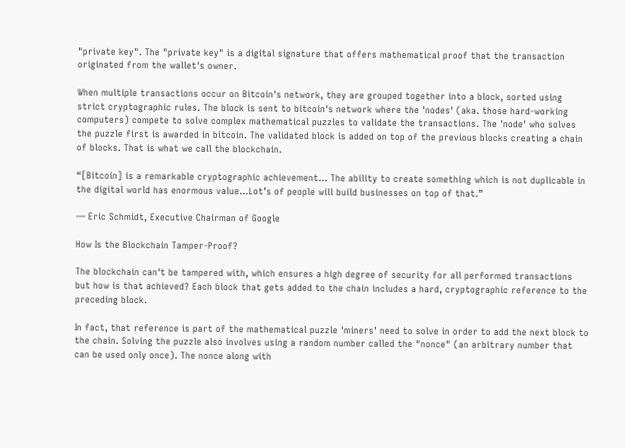"private key". The "private key" is a digital signature that offers mathematical proof that the transaction originated from the wallet's owner.

When multiple transactions occur on Bitcoin's network, they are grouped together into a block, sorted using strict cryptographic rules. The block is sent to bitcoin's network where the 'nodes' (aka. those hard-working computers) compete to solve complex mathematical puzzles to validate the transactions. The 'node' who solves the puzzle first is awarded in bitcoin. The validated block is added on top of the previous blocks creating a chain of blocks. That is what we call the blockchain.

“[Bitcoin] is a remarkable cryptographic achievement… The ability to create something which is not duplicable in the digital world has enormous value…Lot’s of people will build businesses on top of that.”

— Eric Schmidt, Executive Chairman of Google

How Is the Blockchain Tamper-Proof?

The blockchain can't be tampered with, which ensures a high degree of security for all performed transactions but how is that achieved? Each block that gets added to the chain includes a hard, cryptographic reference to the preceding block.

In fact, that reference is part of the mathematical puzzle 'miners' need to solve in order to add the next block to the chain. Solving the puzzle also involves using a random number called the "nonce" (an arbitrary number that can be used only once). The nonce along with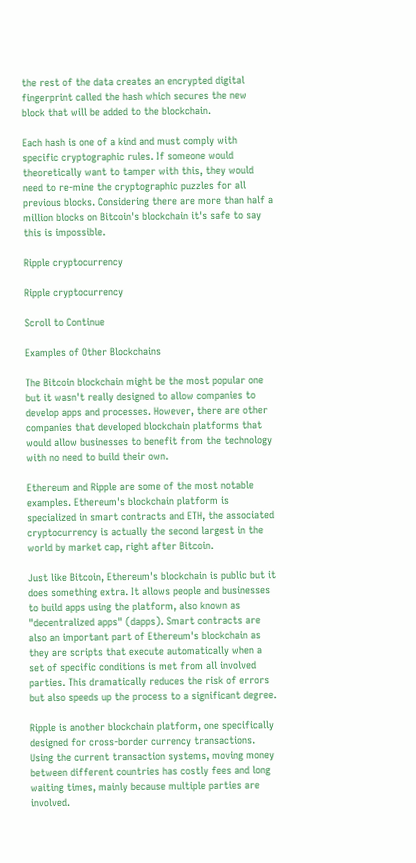the rest of the data creates an encrypted digital fingerprint called the hash which secures the new block that will be added to the blockchain.

Each hash is one of a kind and must comply with specific cryptographic rules. If someone would theoretically want to tamper with this, they would need to re-mine the cryptographic puzzles for all previous blocks. Considering there are more than half a million blocks on Bitcoin's blockchain it's safe to say this is impossible.

Ripple cryptocurrency

Ripple cryptocurrency

Scroll to Continue

Examples of Other Blockchains

The Bitcoin blockchain might be the most popular one but it wasn't really designed to allow companies to develop apps and processes. However, there are other companies that developed blockchain platforms that would allow businesses to benefit from the technology with no need to build their own.

Ethereum and Ripple are some of the most notable examples. Ethereum's blockchain platform is specialized in smart contracts and ETH, the associated cryptocurrency is actually the second largest in the world by market cap, right after Bitcoin.

Just like Bitcoin, Ethereum's blockchain is public but it does something extra. It allows people and businesses to build apps using the platform, also known as "decentralized apps" (dapps). Smart contracts are also an important part of Ethereum's blockchain as they are scripts that execute automatically when a set of specific conditions is met from all involved parties. This dramatically reduces the risk of errors but also speeds up the process to a significant degree.

Ripple is another blockchain platform, one specifically designed for cross-border currency transactions. Using the current transaction systems, moving money between different countries has costly fees and long waiting times, mainly because multiple parties are involved.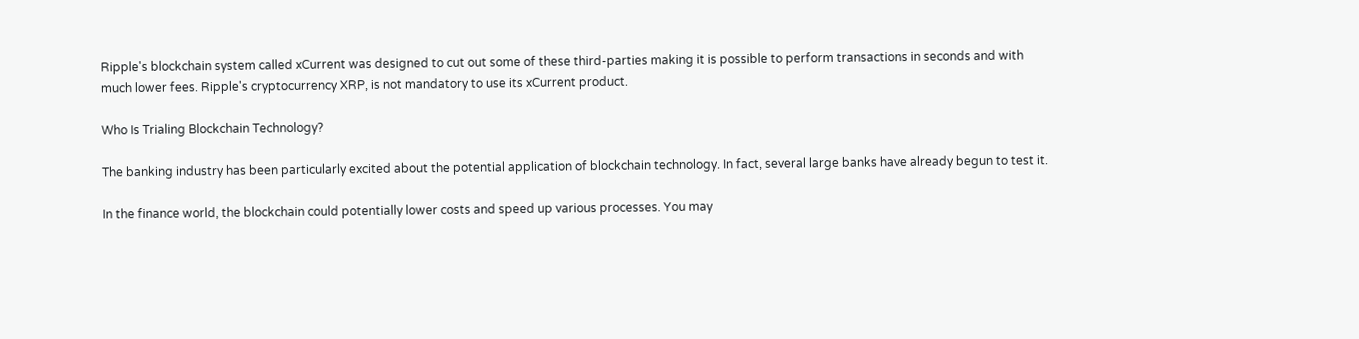Ripple's blockchain system called xCurrent was designed to cut out some of these third-parties making it is possible to perform transactions in seconds and with much lower fees. Ripple's cryptocurrency XRP, is not mandatory to use its xCurrent product.

Who Is Trialing Blockchain Technology?

The banking industry has been particularly excited about the potential application of blockchain technology. In fact, several large banks have already begun to test it.

In the finance world, the blockchain could potentially lower costs and speed up various processes. You may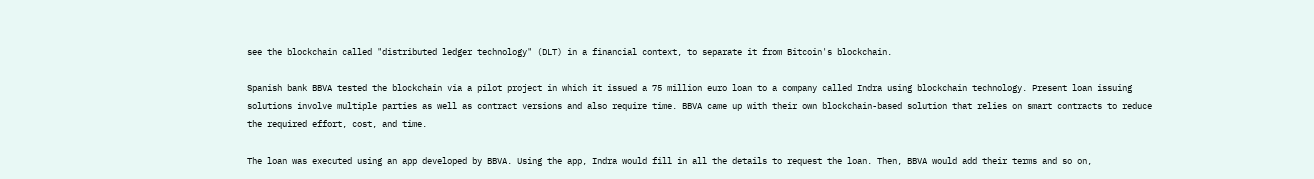see the blockchain called "distributed ledger technology" (DLT) in a financial context, to separate it from Bitcoin's blockchain.

Spanish bank BBVA tested the blockchain via a pilot project in which it issued a 75 million euro loan to a company called Indra using blockchain technology. Present loan issuing solutions involve multiple parties as well as contract versions and also require time. BBVA came up with their own blockchain-based solution that relies on smart contracts to reduce the required effort, cost, and time.

The loan was executed using an app developed by BBVA. Using the app, Indra would fill in all the details to request the loan. Then, BBVA would add their terms and so on,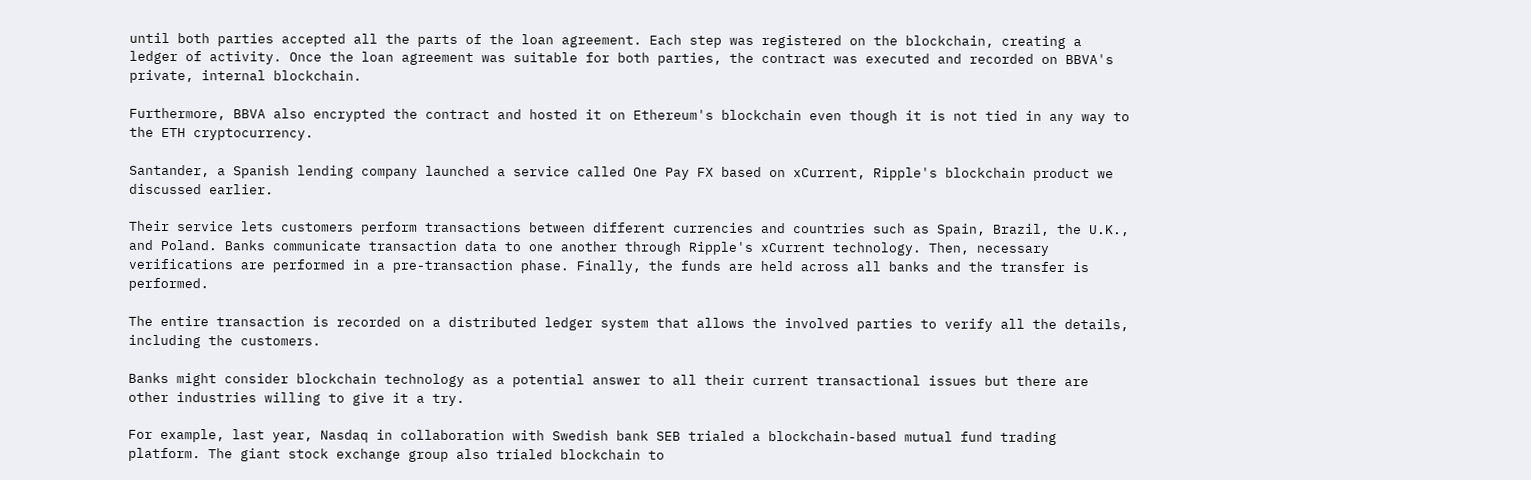until both parties accepted all the parts of the loan agreement. Each step was registered on the blockchain, creating a ledger of activity. Once the loan agreement was suitable for both parties, the contract was executed and recorded on BBVA's private, internal blockchain.

Furthermore, BBVA also encrypted the contract and hosted it on Ethereum's blockchain even though it is not tied in any way to the ETH cryptocurrency.

Santander, a Spanish lending company launched a service called One Pay FX based on xCurrent, Ripple's blockchain product we discussed earlier.

Their service lets customers perform transactions between different currencies and countries such as Spain, Brazil, the U.K., and Poland. Banks communicate transaction data to one another through Ripple's xCurrent technology. Then, necessary verifications are performed in a pre-transaction phase. Finally, the funds are held across all banks and the transfer is performed.

The entire transaction is recorded on a distributed ledger system that allows the involved parties to verify all the details, including the customers.

Banks might consider blockchain technology as a potential answer to all their current transactional issues but there are other industries willing to give it a try.

For example, last year, Nasdaq in collaboration with Swedish bank SEB trialed a blockchain-based mutual fund trading platform. The giant stock exchange group also trialed blockchain to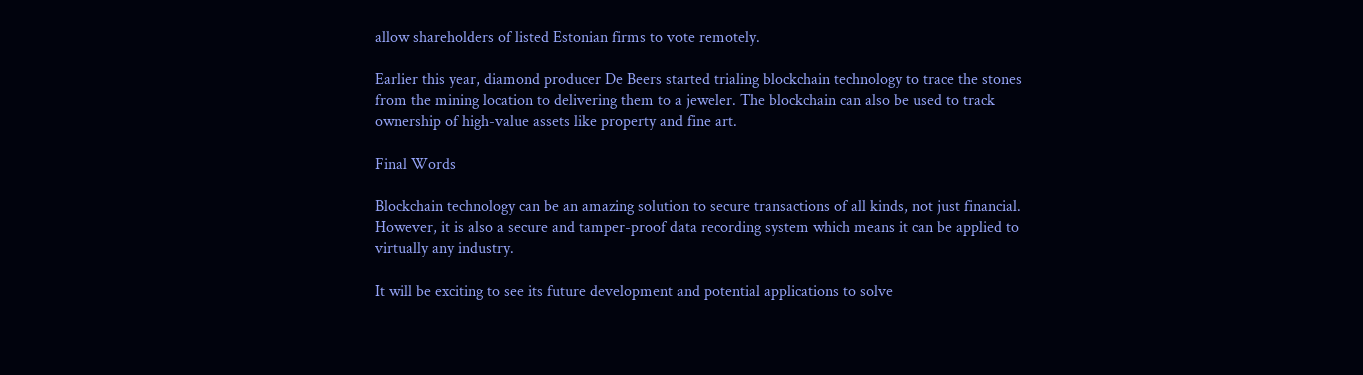allow shareholders of listed Estonian firms to vote remotely.

Earlier this year, diamond producer De Beers started trialing blockchain technology to trace the stones from the mining location to delivering them to a jeweler. The blockchain can also be used to track ownership of high-value assets like property and fine art.

Final Words

Blockchain technology can be an amazing solution to secure transactions of all kinds, not just financial. However, it is also a secure and tamper-proof data recording system which means it can be applied to virtually any industry.

It will be exciting to see its future development and potential applications to solve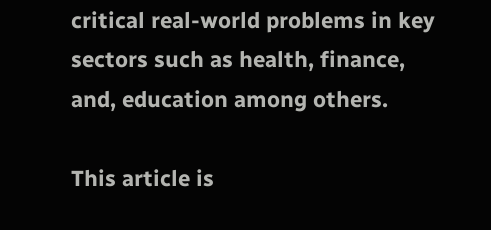critical real-world problems in key sectors such as health, finance, and, education among others.

This article is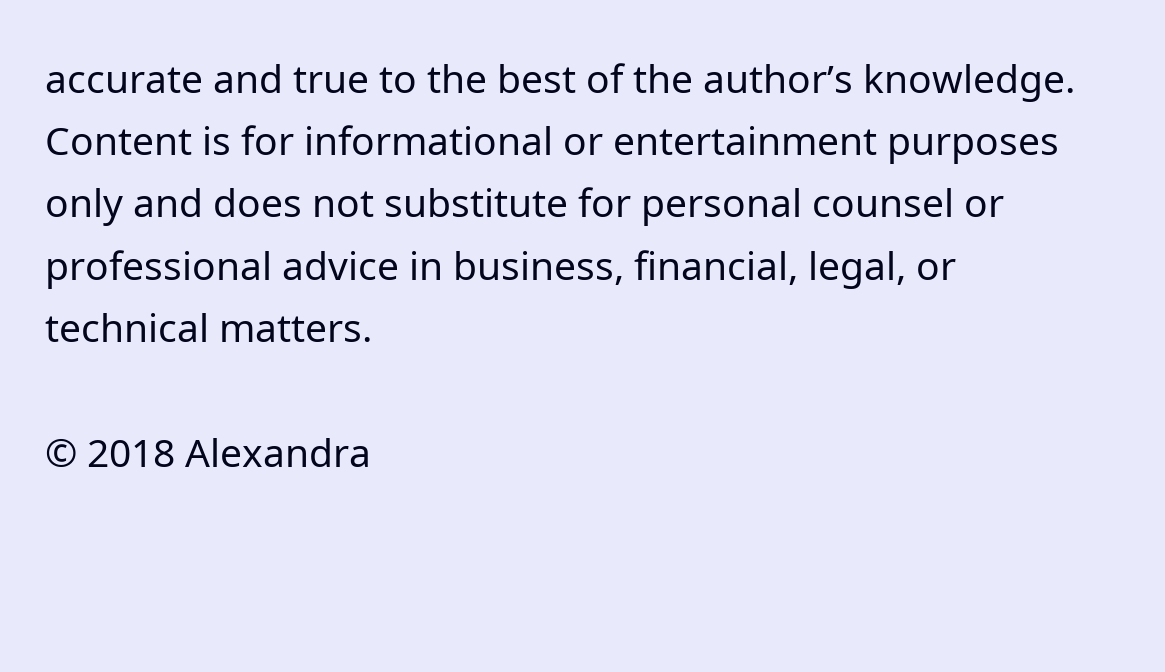accurate and true to the best of the author’s knowledge. Content is for informational or entertainment purposes only and does not substitute for personal counsel or professional advice in business, financial, legal, or technical matters.

© 2018 Alexandra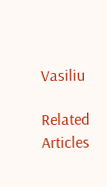Vasiliu

Related Articles